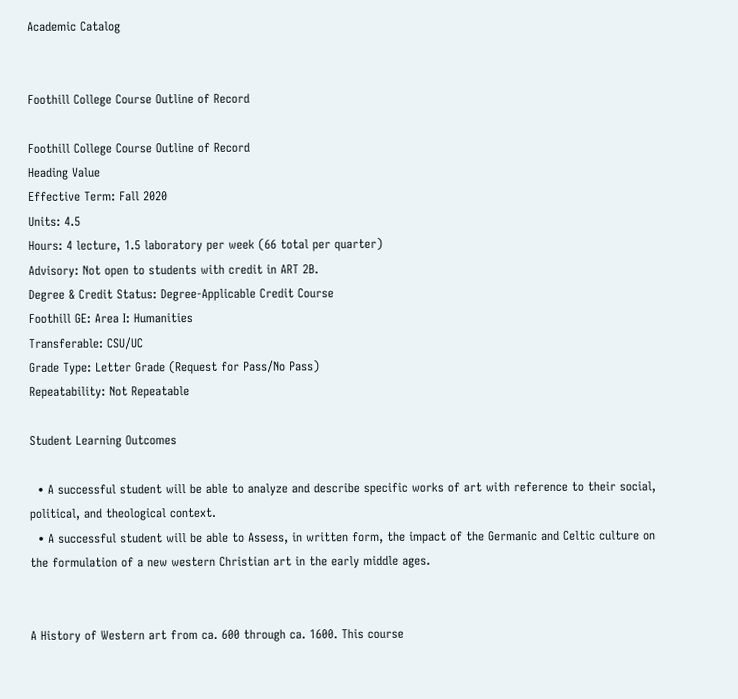Academic Catalog


Foothill College Course Outline of Record

Foothill College Course Outline of Record
Heading Value
Effective Term: Fall 2020
Units: 4.5
Hours: 4 lecture, 1.5 laboratory per week (66 total per quarter)
Advisory: Not open to students with credit in ART 2B.
Degree & Credit Status: Degree-Applicable Credit Course
Foothill GE: Area I: Humanities
Transferable: CSU/UC
Grade Type: Letter Grade (Request for Pass/No Pass)
Repeatability: Not Repeatable

Student Learning Outcomes

  • A successful student will be able to analyze and describe specific works of art with reference to their social, political, and theological context.
  • A successful student will be able to Assess, in written form, the impact of the Germanic and Celtic culture on the formulation of a new western Christian art in the early middle ages.


A History of Western art from ca. 600 through ca. 1600. This course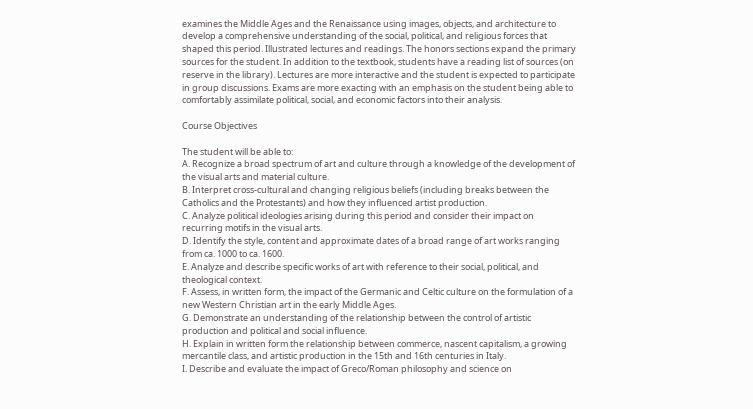examines the Middle Ages and the Renaissance using images, objects, and architecture to develop a comprehensive understanding of the social, political, and religious forces that shaped this period. Illustrated lectures and readings. The honors sections expand the primary sources for the student. In addition to the textbook, students have a reading list of sources (on reserve in the library). Lectures are more interactive and the student is expected to participate in group discussions. Exams are more exacting with an emphasis on the student being able to comfortably assimilate political, social, and economic factors into their analysis.

Course Objectives

The student will be able to:
A. Recognize a broad spectrum of art and culture through a knowledge of the development of the visual arts and material culture.
B. Interpret cross-cultural and changing religious beliefs (including breaks between the Catholics and the Protestants) and how they influenced artist production.
C. Analyze political ideologies arising during this period and consider their impact on recurring motifs in the visual arts.
D. Identify the style, content and approximate dates of a broad range of art works ranging from ca. 1000 to ca. 1600.
E. Analyze and describe specific works of art with reference to their social, political, and theological context.
F. Assess, in written form, the impact of the Germanic and Celtic culture on the formulation of a new Western Christian art in the early Middle Ages.
G. Demonstrate an understanding of the relationship between the control of artistic production and political and social influence.
H. Explain in written form the relationship between commerce, nascent capitalism, a growing mercantile class, and artistic production in the 15th and 16th centuries in Italy.
I. Describe and evaluate the impact of Greco/Roman philosophy and science on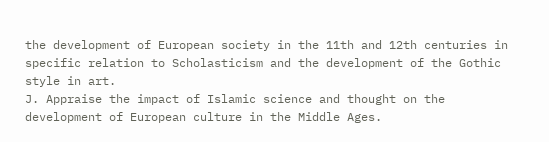the development of European society in the 11th and 12th centuries in specific relation to Scholasticism and the development of the Gothic style in art.
J. Appraise the impact of Islamic science and thought on the development of European culture in the Middle Ages.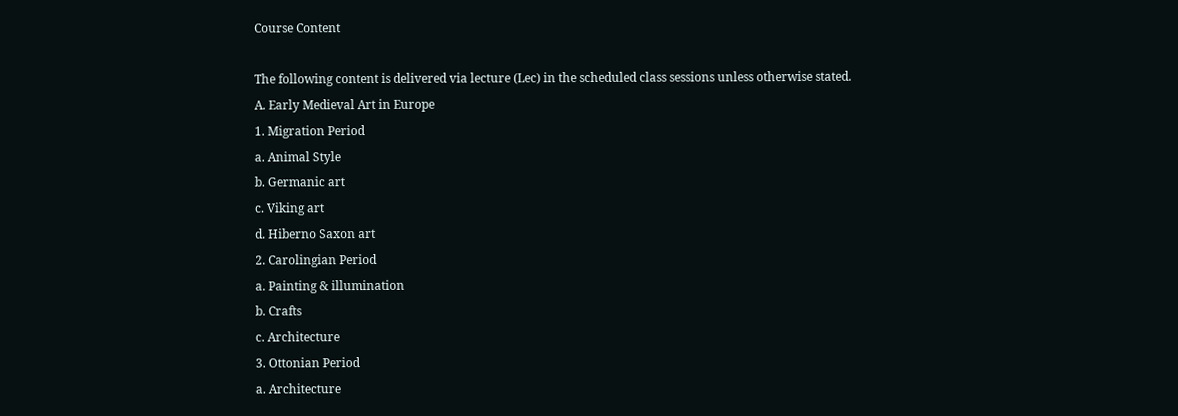Course Content

The following content is delivered via lecture (Lec) in the scheduled class sessions unless otherwise stated.
A. Early Medieval Art in Europe
1. Migration Period
a. Animal Style
b. Germanic art
c. Viking art
d. Hiberno Saxon art
2. Carolingian Period
a. Painting & illumination
b. Crafts
c. Architecture
3. Ottonian Period
a. Architecture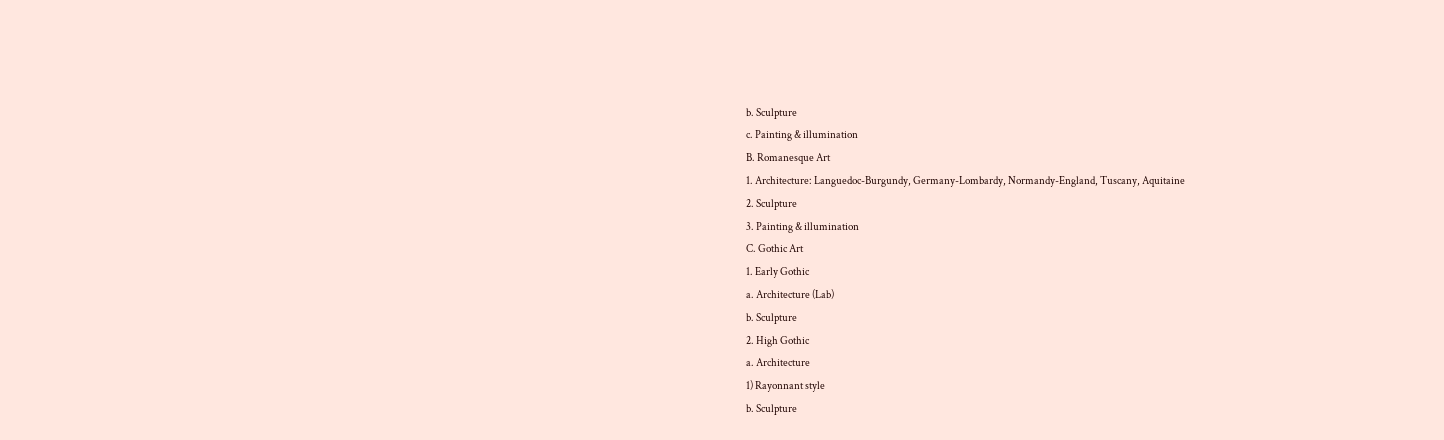b. Sculpture
c. Painting & illumination
B. Romanesque Art
1. Architecture: Languedoc-Burgundy, Germany-Lombardy, Normandy-England, Tuscany, Aquitaine
2. Sculpture
3. Painting & illumination
C. Gothic Art
1. Early Gothic
a. Architecture (Lab)
b. Sculpture
2. High Gothic
a. Architecture
1) Rayonnant style
b. Sculpture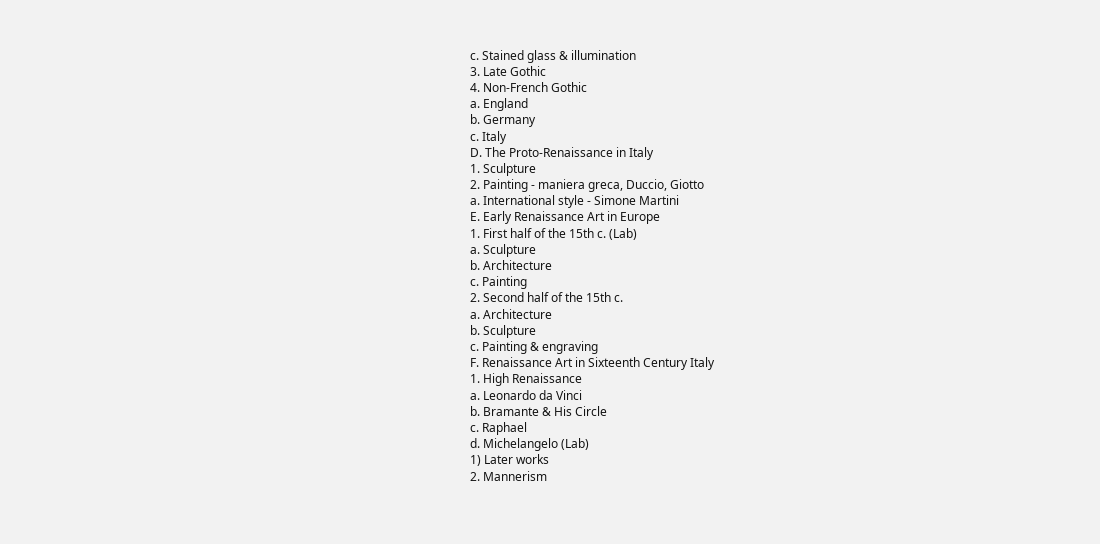c. Stained glass & illumination
3. Late Gothic
4. Non-French Gothic
a. England
b. Germany
c. Italy
D. The Proto-Renaissance in Italy
1. Sculpture
2. Painting - maniera greca, Duccio, Giotto
a. International style - Simone Martini
E. Early Renaissance Art in Europe
1. First half of the 15th c. (Lab)
a. Sculpture
b. Architecture
c. Painting
2. Second half of the 15th c.
a. Architecture
b. Sculpture
c. Painting & engraving
F. Renaissance Art in Sixteenth Century Italy
1. High Renaissance
a. Leonardo da Vinci
b. Bramante & His Circle
c. Raphael
d. Michelangelo (Lab)
1) Later works
2. Mannerism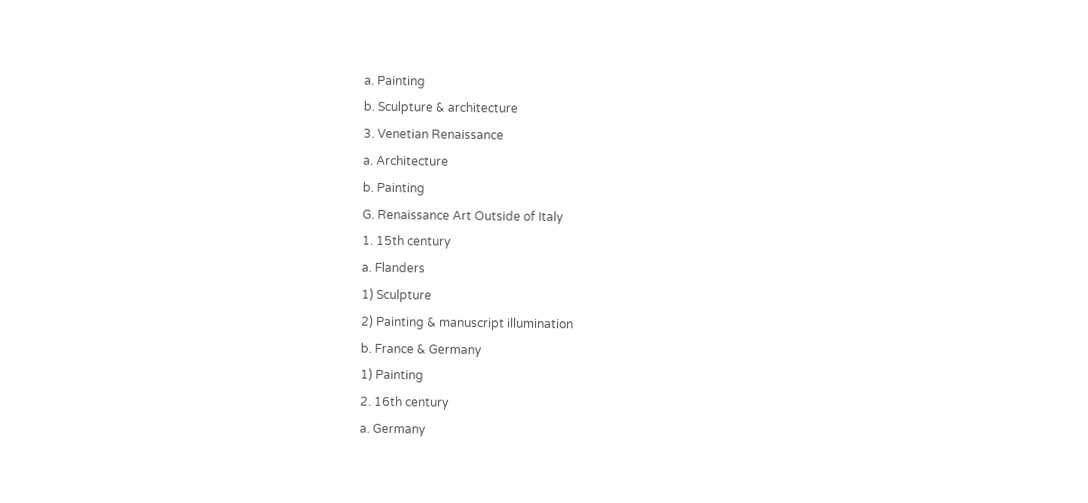a. Painting
b. Sculpture & architecture
3. Venetian Renaissance
a. Architecture
b. Painting
G. Renaissance Art Outside of Italy
1. 15th century
a. Flanders
1) Sculpture
2) Painting & manuscript illumination
b. France & Germany
1) Painting
2. 16th century
a. Germany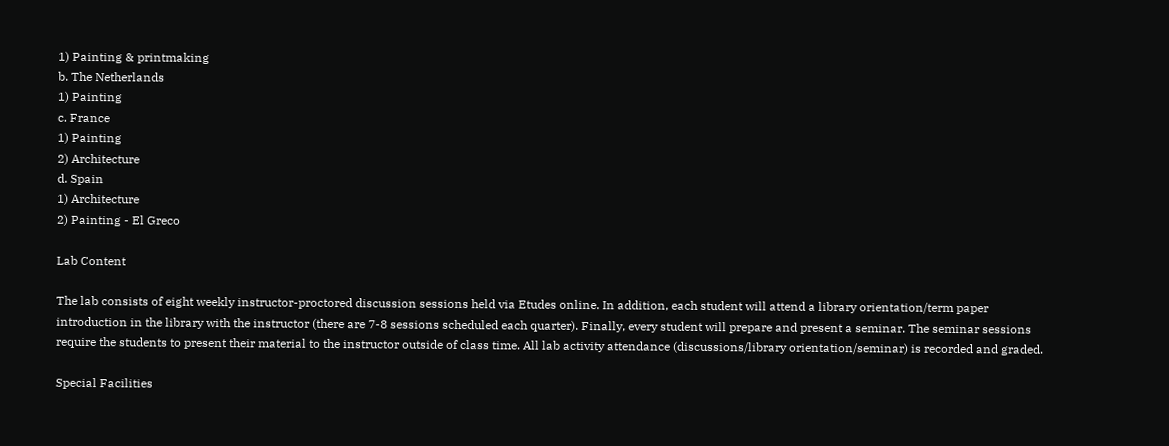1) Painting & printmaking
b. The Netherlands
1) Painting
c. France
1) Painting
2) Architecture
d. Spain
1) Architecture
2) Painting - El Greco

Lab Content

The lab consists of eight weekly instructor-proctored discussion sessions held via Etudes online. In addition, each student will attend a library orientation/term paper introduction in the library with the instructor (there are 7-8 sessions scheduled each quarter). Finally, every student will prepare and present a seminar. The seminar sessions require the students to present their material to the instructor outside of class time. All lab activity attendance (discussions/library orientation/seminar) is recorded and graded.

Special Facilities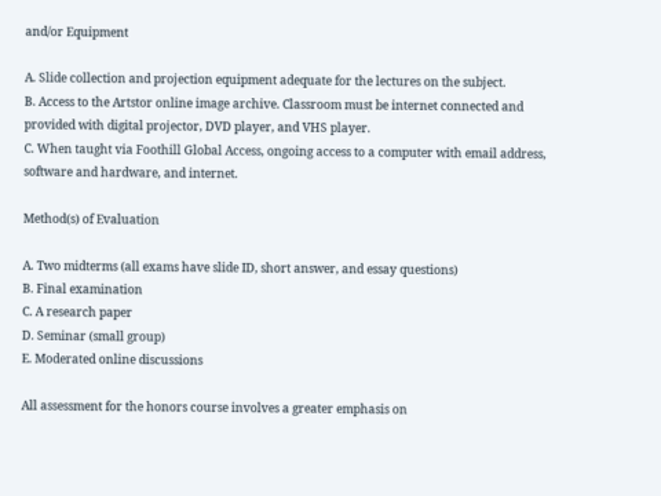and/or Equipment

A. Slide collection and projection equipment adequate for the lectures on the subject.
B. Access to the Artstor online image archive. Classroom must be internet connected and provided with digital projector, DVD player, and VHS player.
C. When taught via Foothill Global Access, ongoing access to a computer with email address, software and hardware, and internet.

Method(s) of Evaluation

A. Two midterms (all exams have slide ID, short answer, and essay questions)
B. Final examination
C. A research paper
D. Seminar (small group)
E. Moderated online discussions

All assessment for the honors course involves a greater emphasis on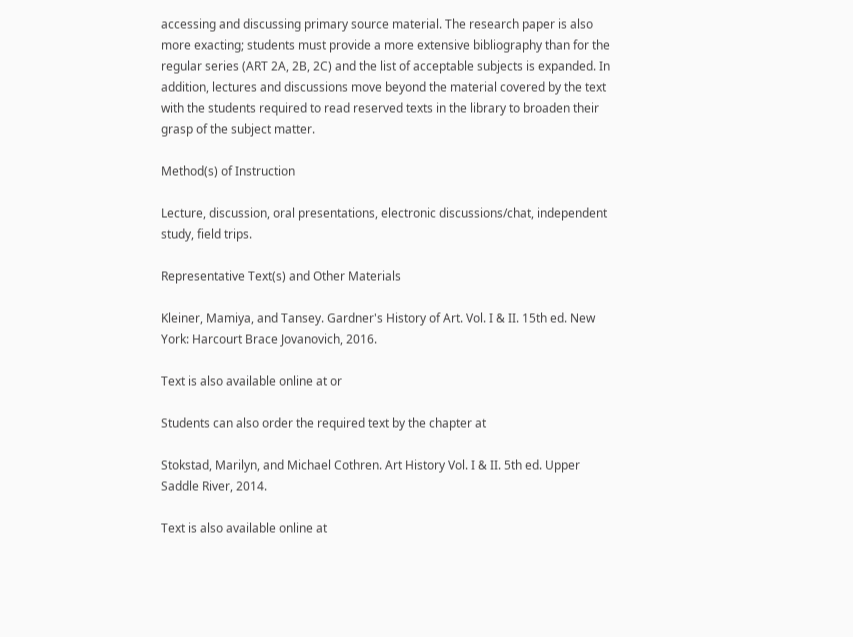accessing and discussing primary source material. The research paper is also more exacting; students must provide a more extensive bibliography than for the regular series (ART 2A, 2B, 2C) and the list of acceptable subjects is expanded. In addition, lectures and discussions move beyond the material covered by the text with the students required to read reserved texts in the library to broaden their grasp of the subject matter.

Method(s) of Instruction

Lecture, discussion, oral presentations, electronic discussions/chat, independent study, field trips.

Representative Text(s) and Other Materials

Kleiner, Mamiya, and Tansey. Gardner's History of Art. Vol. I & II. 15th ed. New York: Harcourt Brace Jovanovich, 2016.

Text is also available online at or

Students can also order the required text by the chapter at

Stokstad, Marilyn, and Michael Cothren. Art History Vol. I & II. 5th ed. Upper Saddle River, 2014.

Text is also available online at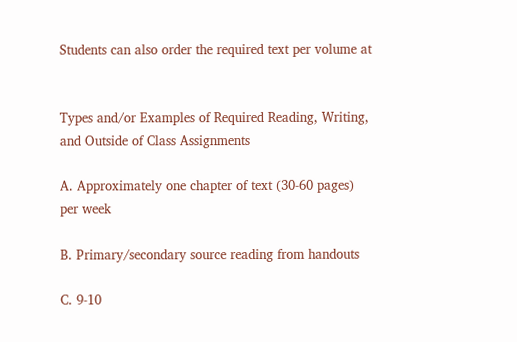Students can also order the required text per volume at


Types and/or Examples of Required Reading, Writing, and Outside of Class Assignments

A. Approximately one chapter of text (30-60 pages) per week

B. Primary/secondary source reading from handouts

C. 9-10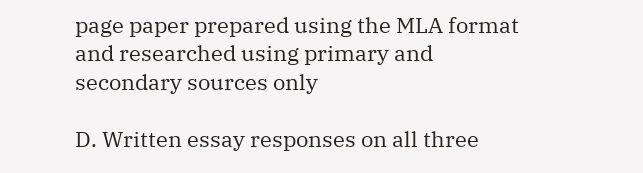page paper prepared using the MLA format and researched using primary and secondary sources only

D. Written essay responses on all three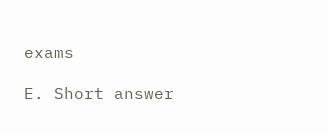exams

E. Short answer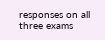responses on all three exams